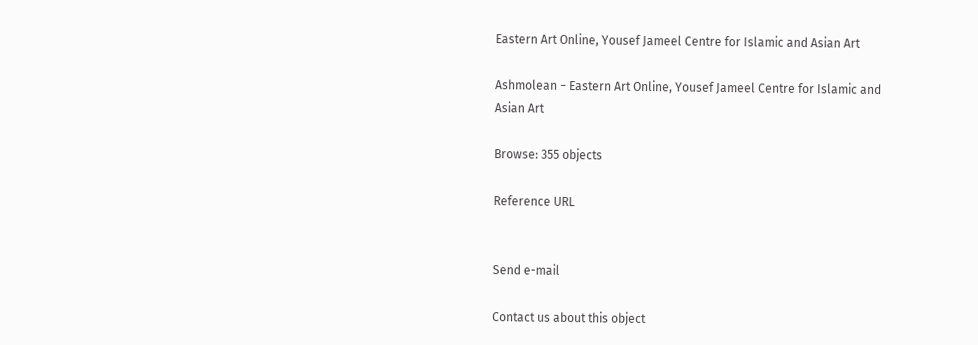Eastern Art Online, Yousef Jameel Centre for Islamic and Asian Art

Ashmolean − Eastern Art Online, Yousef Jameel Centre for Islamic and Asian Art

Browse: 355 objects

Reference URL


Send e-mail

Contact us about this object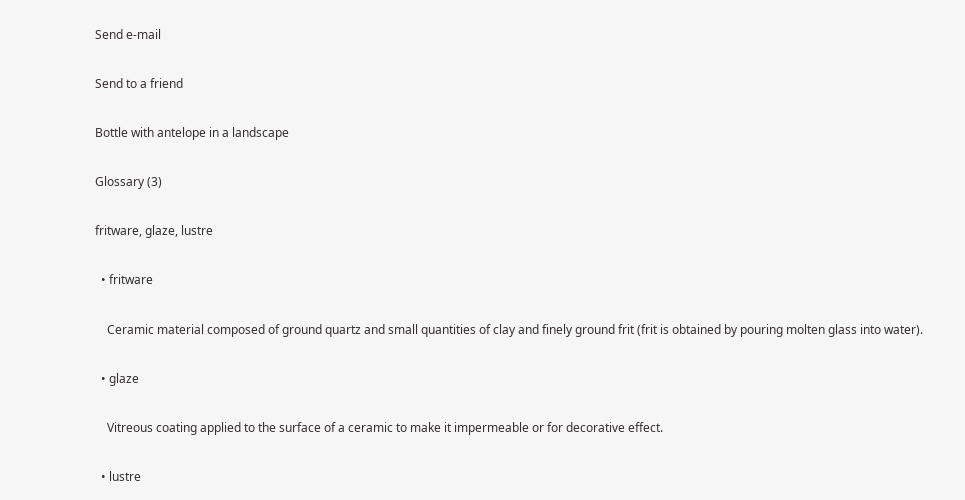Send e-mail

Send to a friend

Bottle with antelope in a landscape

Glossary (3)

fritware, glaze, lustre

  • fritware

    Ceramic material composed of ground quartz and small quantities of clay and finely ground frit (frit is obtained by pouring molten glass into water).

  • glaze

    Vitreous coating applied to the surface of a ceramic to make it impermeable or for decorative effect.

  • lustre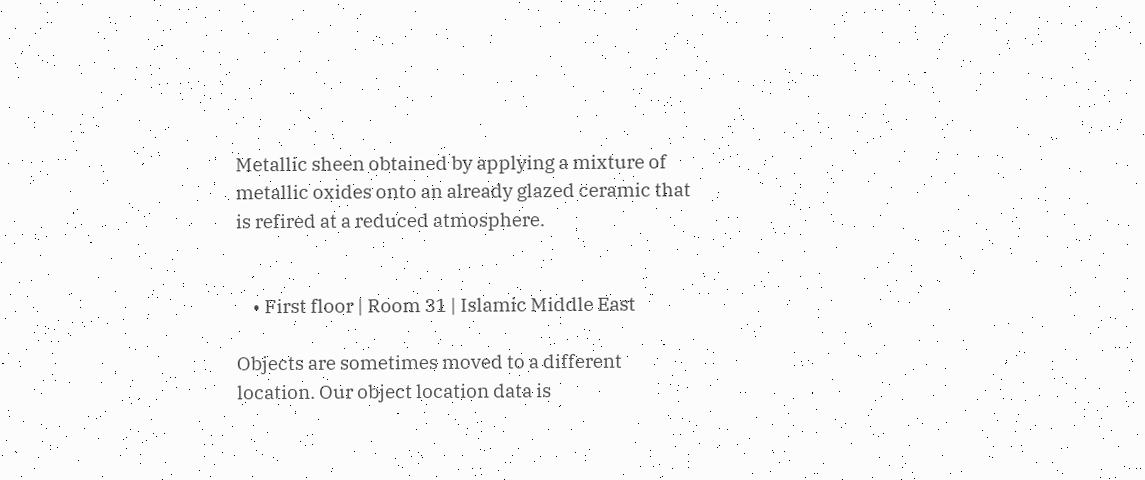Metallic sheen obtained by applying a mixture of metallic oxides onto an already glazed ceramic that is refired at a reduced atmosphere.


    • First floor | Room 31 | Islamic Middle East

Objects are sometimes moved to a different location. Our object location data is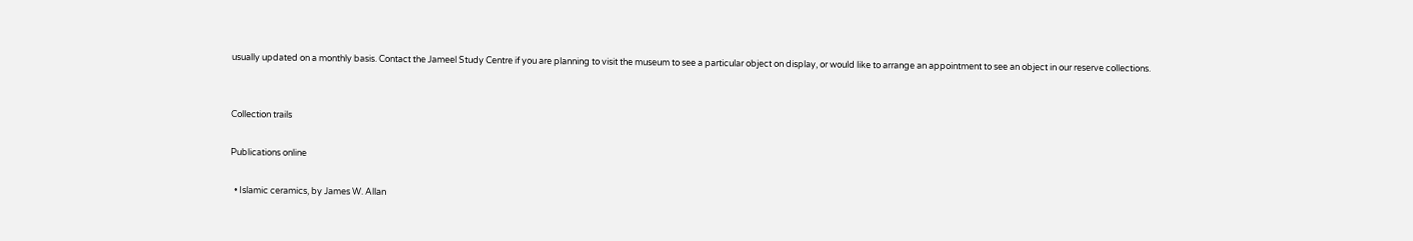usually updated on a monthly basis. Contact the Jameel Study Centre if you are planning to visit the museum to see a particular object on display, or would like to arrange an appointment to see an object in our reserve collections.


Collection trails

Publications online

  • Islamic ceramics, by James W. Allan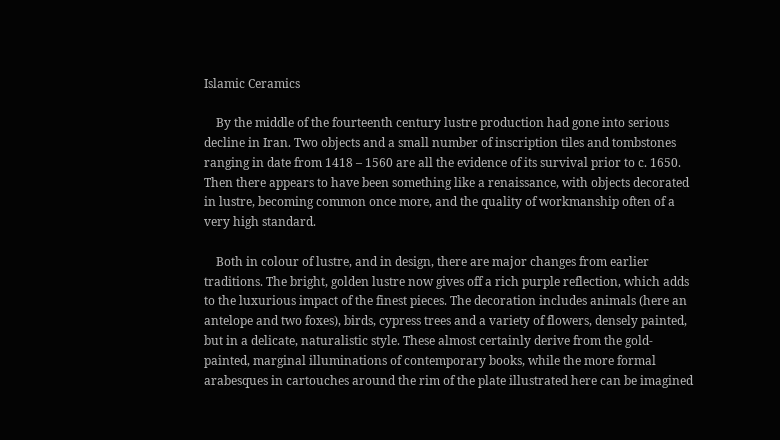Islamic Ceramics

    By the middle of the fourteenth century lustre production had gone into serious decline in Iran. Two objects and a small number of inscription tiles and tombstones ranging in date from 1418 – 1560 are all the evidence of its survival prior to c. 1650. Then there appears to have been something like a renaissance, with objects decorated in lustre, becoming common once more, and the quality of workmanship often of a very high standard.

    Both in colour of lustre, and in design, there are major changes from earlier traditions. The bright, golden lustre now gives off a rich purple reflection, which adds to the luxurious impact of the finest pieces. The decoration includes animals (here an antelope and two foxes), birds, cypress trees and a variety of flowers, densely painted, but in a delicate, naturalistic style. These almost certainly derive from the gold-painted, marginal illuminations of contemporary books, while the more formal arabesques in cartouches around the rim of the plate illustrated here can be imagined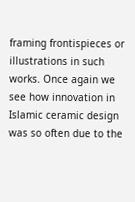framing frontispieces or illustrations in such works. Once again we see how innovation in Islamic ceramic design was so often due to the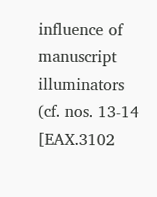influence of manuscript illuminators (cf. nos. 13-14 [EAX.3102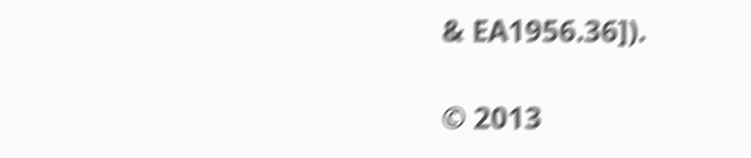& EA1956.36]).

© 2013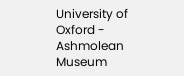University of Oxford - Ashmolean Museum